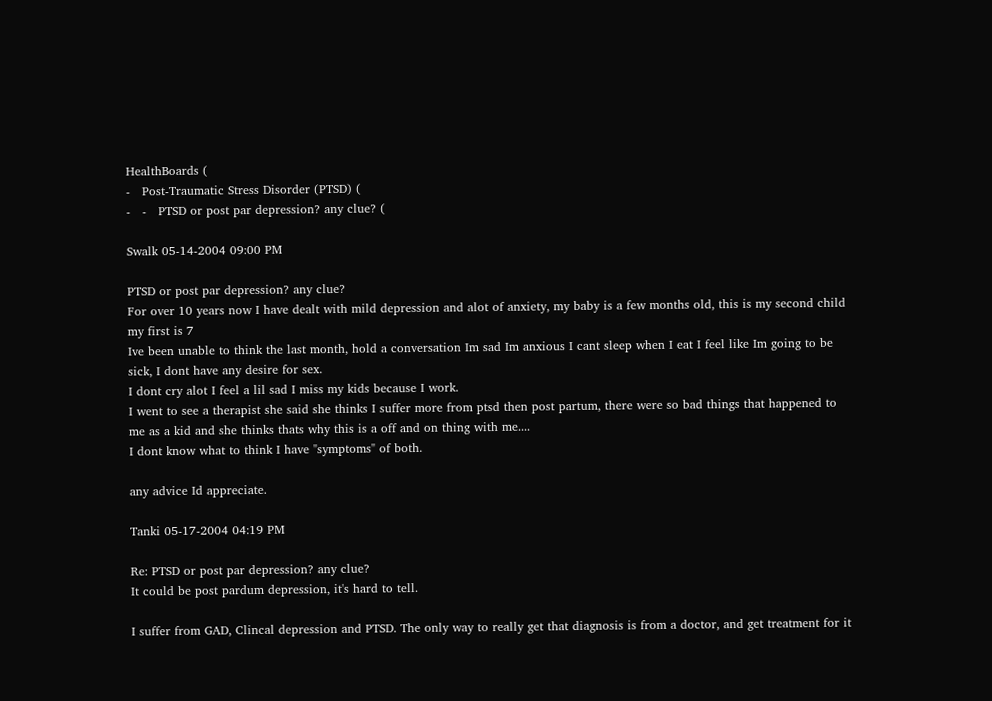HealthBoards (
-   Post-Traumatic Stress Disorder (PTSD) (
-   -   PTSD or post par depression? any clue? (

Swalk 05-14-2004 09:00 PM

PTSD or post par depression? any clue?
For over 10 years now I have dealt with mild depression and alot of anxiety, my baby is a few months old, this is my second child my first is 7
Ive been unable to think the last month, hold a conversation Im sad Im anxious I cant sleep when I eat I feel like Im going to be sick, I dont have any desire for sex.
I dont cry alot I feel a lil sad I miss my kids because I work.
I went to see a therapist she said she thinks I suffer more from ptsd then post partum, there were so bad things that happened to me as a kid and she thinks thats why this is a off and on thing with me....
I dont know what to think I have "symptoms" of both.

any advice Id appreciate.

Tanki 05-17-2004 04:19 PM

Re: PTSD or post par depression? any clue?
It could be post pardum depression, it's hard to tell.

I suffer from GAD, Clincal depression and PTSD. The only way to really get that diagnosis is from a doctor, and get treatment for it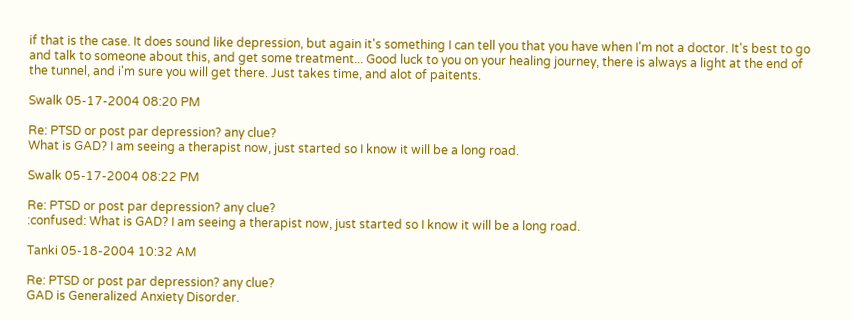if that is the case. It does sound like depression, but again it's something I can tell you that you have when I'm not a doctor. It's best to go and talk to someone about this, and get some treatment... Good luck to you on your healing journey, there is always a light at the end of the tunnel, and i'm sure you will get there. Just takes time, and alot of paitents.

Swalk 05-17-2004 08:20 PM

Re: PTSD or post par depression? any clue?
What is GAD? I am seeing a therapist now, just started so I know it will be a long road.

Swalk 05-17-2004 08:22 PM

Re: PTSD or post par depression? any clue?
:confused: What is GAD? I am seeing a therapist now, just started so I know it will be a long road.

Tanki 05-18-2004 10:32 AM

Re: PTSD or post par depression? any clue?
GAD is Generalized Anxiety Disorder.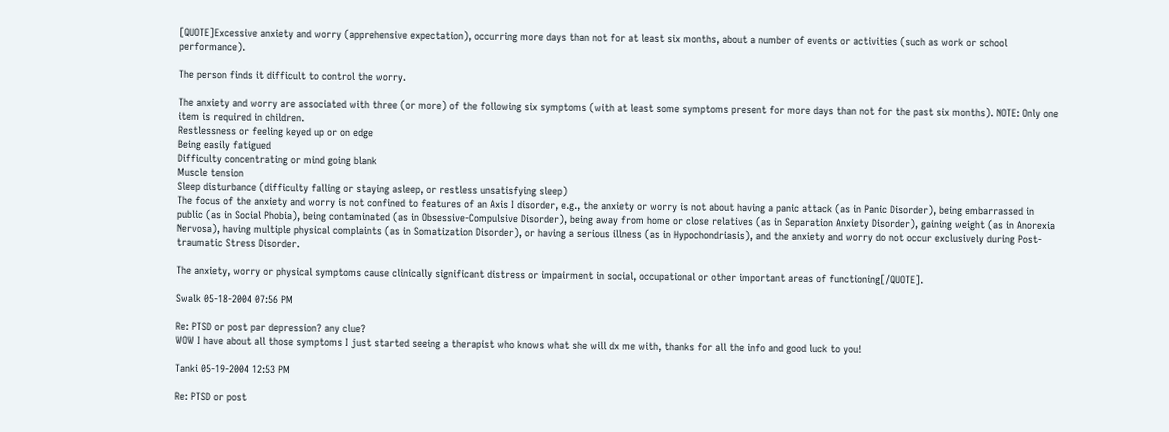[QUOTE]Excessive anxiety and worry (apprehensive expectation), occurring more days than not for at least six months, about a number of events or activities (such as work or school performance).

The person finds it difficult to control the worry.

The anxiety and worry are associated with three (or more) of the following six symptoms (with at least some symptoms present for more days than not for the past six months). NOTE: Only one item is required in children.
Restlessness or feeling keyed up or on edge
Being easily fatigued
Difficulty concentrating or mind going blank
Muscle tension
Sleep disturbance (difficulty falling or staying asleep, or restless unsatisfying sleep)
The focus of the anxiety and worry is not confined to features of an Axis I disorder, e.g., the anxiety or worry is not about having a panic attack (as in Panic Disorder), being embarrassed in public (as in Social Phobia), being contaminated (as in Obsessive-Compulsive Disorder), being away from home or close relatives (as in Separation Anxiety Disorder), gaining weight (as in Anorexia Nervosa), having multiple physical complaints (as in Somatization Disorder), or having a serious illness (as in Hypochondriasis), and the anxiety and worry do not occur exclusively during Post-traumatic Stress Disorder.

The anxiety, worry or physical symptoms cause clinically significant distress or impairment in social, occupational or other important areas of functioning[/QUOTE].

Swalk 05-18-2004 07:56 PM

Re: PTSD or post par depression? any clue?
WOW I have about all those symptoms I just started seeing a therapist who knows what she will dx me with, thanks for all the info and good luck to you!

Tanki 05-19-2004 12:53 PM

Re: PTSD or post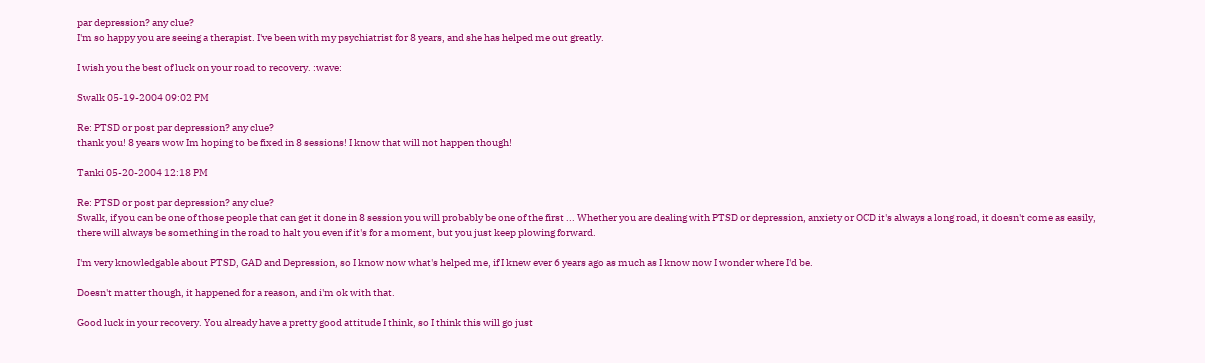par depression? any clue?
I'm so happy you are seeing a therapist. I've been with my psychiatrist for 8 years, and she has helped me out greatly.

I wish you the best of luck on your road to recovery. :wave:

Swalk 05-19-2004 09:02 PM

Re: PTSD or post par depression? any clue?
thank you! 8 years wow Im hoping to be fixed in 8 sessions! I know that will not happen though!

Tanki 05-20-2004 12:18 PM

Re: PTSD or post par depression? any clue?
Swalk, if you can be one of those people that can get it done in 8 session you will probably be one of the first ... Whether you are dealing with PTSD or depression, anxiety or OCD it's always a long road, it doesn't come as easily, there will always be something in the road to halt you even if it's for a moment, but you just keep plowing forward.

I'm very knowledgable about PTSD, GAD and Depression, so I know now what's helped me, if I knew ever 6 years ago as much as I know now I wonder where I'd be.

Doesn't matter though, it happened for a reason, and i'm ok with that.

Good luck in your recovery. You already have a pretty good attitude I think, so I think this will go just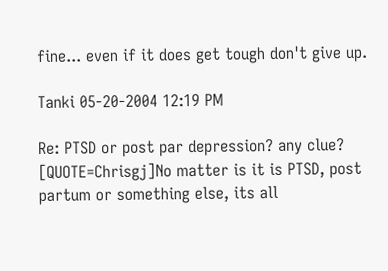fine... even if it does get tough don't give up.

Tanki 05-20-2004 12:19 PM

Re: PTSD or post par depression? any clue?
[QUOTE=Chrisgj]No matter is it is PTSD, post partum or something else, its all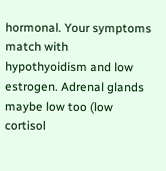hormonal. Your symptoms match with hypothyoidism and low estrogen. Adrenal glands maybe low too (low cortisol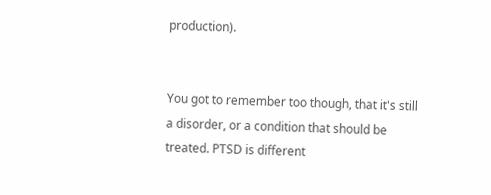production).


You got to remember too though, that it's still a disorder, or a condition that should be treated. PTSD is different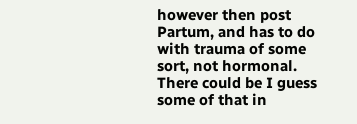however then post Partum, and has to do with trauma of some sort, not hormonal. There could be I guess some of that in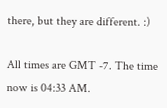there, but they are different. :)

All times are GMT -7. The time now is 04:33 AM.